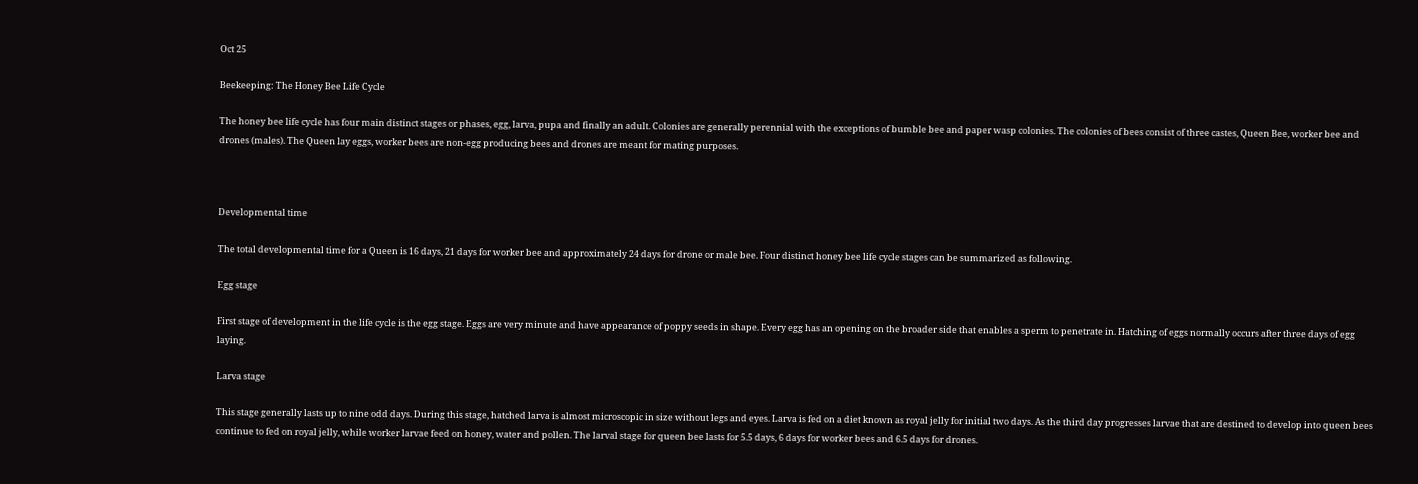Oct 25

Beekeeping: The Honey Bee Life Cycle

The honey bee life cycle has four main distinct stages or phases, egg, larva, pupa and finally an adult. Colonies are generally perennial with the exceptions of bumble bee and paper wasp colonies. The colonies of bees consist of three castes, Queen Bee, worker bee and drones (males). The Queen lay eggs, worker bees are non-egg producing bees and drones are meant for mating purposes.



Developmental time

The total developmental time for a Queen is 16 days, 21 days for worker bee and approximately 24 days for drone or male bee. Four distinct honey bee life cycle stages can be summarized as following.

Egg stage

First stage of development in the life cycle is the egg stage. Eggs are very minute and have appearance of poppy seeds in shape. Every egg has an opening on the broader side that enables a sperm to penetrate in. Hatching of eggs normally occurs after three days of egg laying.

Larva stage

This stage generally lasts up to nine odd days. During this stage, hatched larva is almost microscopic in size without legs and eyes. Larva is fed on a diet known as royal jelly for initial two days. As the third day progresses larvae that are destined to develop into queen bees continue to fed on royal jelly, while worker larvae feed on honey, water and pollen. The larval stage for queen bee lasts for 5.5 days, 6 days for worker bees and 6.5 days for drones.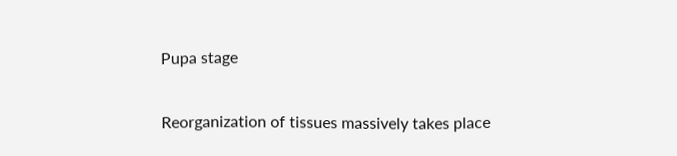Pupa stage

Reorganization of tissues massively takes place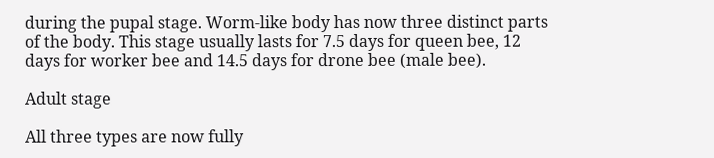during the pupal stage. Worm-like body has now three distinct parts of the body. This stage usually lasts for 7.5 days for queen bee, 12 days for worker bee and 14.5 days for drone bee (male bee).

Adult stage

All three types are now fully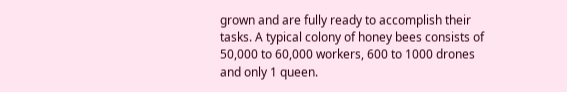grown and are fully ready to accomplish their tasks. A typical colony of honey bees consists of 50,000 to 60,000 workers, 600 to 1000 drones and only 1 queen.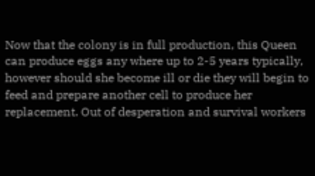Now that the colony is in full production, this Queen can produce eggs any where up to 2-5 years typically, however should she become ill or die they will begin to feed and prepare another cell to produce her replacement. Out of desperation and survival workers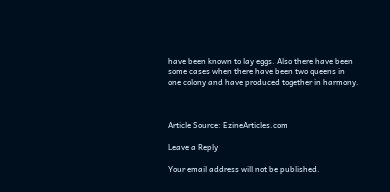have been known to lay eggs. Also there have been some cases when there have been two queens in one colony and have produced together in harmony.



Article Source: EzineArticles.com

Leave a Reply

Your email address will not be published.